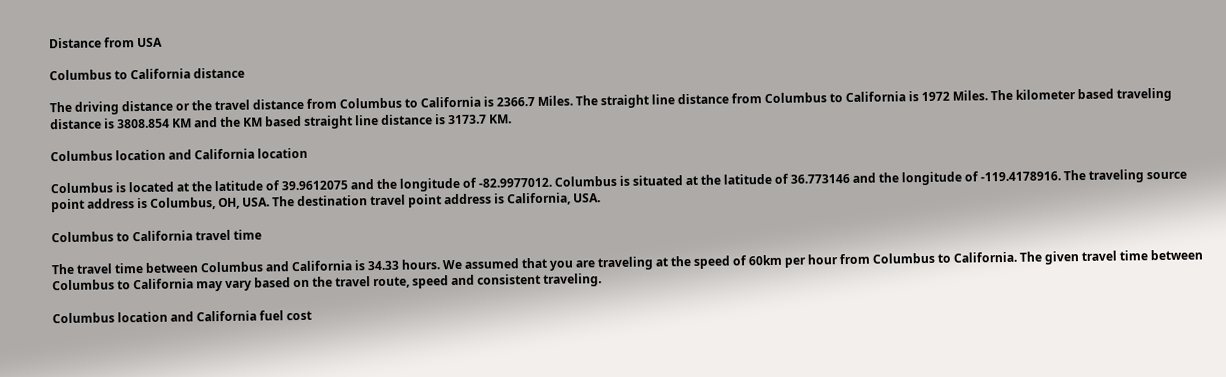Distance from USA

Columbus to California distance

The driving distance or the travel distance from Columbus to California is 2366.7 Miles. The straight line distance from Columbus to California is 1972 Miles. The kilometer based traveling distance is 3808.854 KM and the KM based straight line distance is 3173.7 KM.

Columbus location and California location

Columbus is located at the latitude of 39.9612075 and the longitude of -82.9977012. Columbus is situated at the latitude of 36.773146 and the longitude of -119.4178916. The traveling source point address is Columbus, OH, USA. The destination travel point address is California, USA.

Columbus to California travel time

The travel time between Columbus and California is 34.33 hours. We assumed that you are traveling at the speed of 60km per hour from Columbus to California. The given travel time between Columbus to California may vary based on the travel route, speed and consistent traveling.

Columbus location and California fuel cost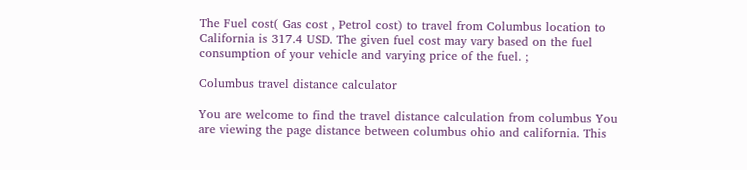The Fuel cost( Gas cost , Petrol cost) to travel from Columbus location to California is 317.4 USD. The given fuel cost may vary based on the fuel consumption of your vehicle and varying price of the fuel. ;

Columbus travel distance calculator

You are welcome to find the travel distance calculation from columbus You are viewing the page distance between columbus ohio and california. This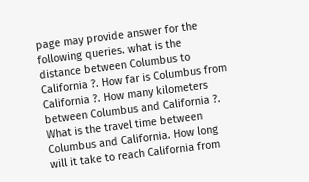page may provide answer for the following queries. what is the distance between Columbus to California ?. How far is Columbus from California ?. How many kilometers between Columbus and California ?. What is the travel time between Columbus and California. How long will it take to reach California from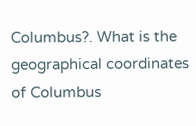Columbus?. What is the geographical coordinates of Columbus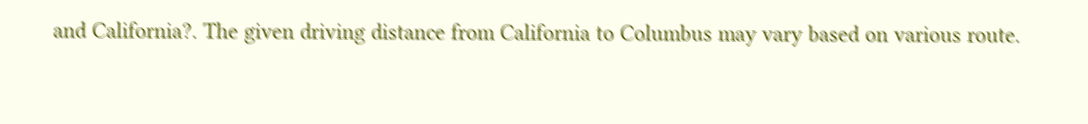and California?. The given driving distance from California to Columbus may vary based on various route.